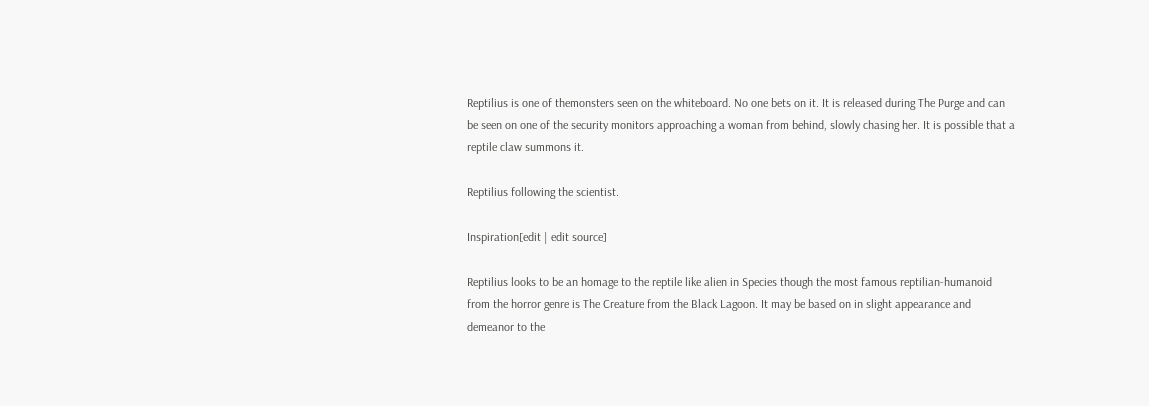Reptilius is one of themonsters seen on the whiteboard. No one bets on it. It is released during The Purge and can be seen on one of the security monitors approaching a woman from behind, slowly chasing her. It is possible that a reptile claw summons it.

Reptilius following the scientist.

Inspiration[edit | edit source]

Reptilius looks to be an homage to the reptile like alien in Species though the most famous reptilian-humanoid from the horror genre is The Creature from the Black Lagoon. It may be based on in slight appearance and demeanor to the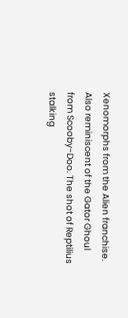Xenomorphs from the Alien franchise. Also reminiscent of the Gator Ghoul from Scooby-Doo. The shot of Reptilius stalking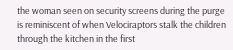the woman seen on security screens during the purge is reminiscent of when Velociraptors stalk the children through the kitchen in the first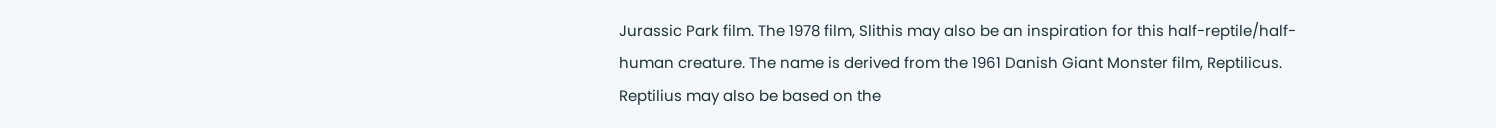Jurassic Park film. The 1978 film, Slithis may also be an inspiration for this half-reptile/half-human creature. The name is derived from the 1961 Danish Giant Monster film, Reptilicus. Reptilius may also be based on the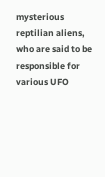mysterious reptilian aliens, who are said to be responsible for various UFO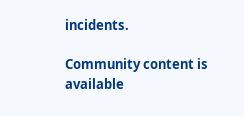incidents.

Community content is available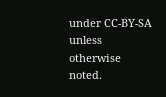under CC-BY-SA unless otherwise noted.